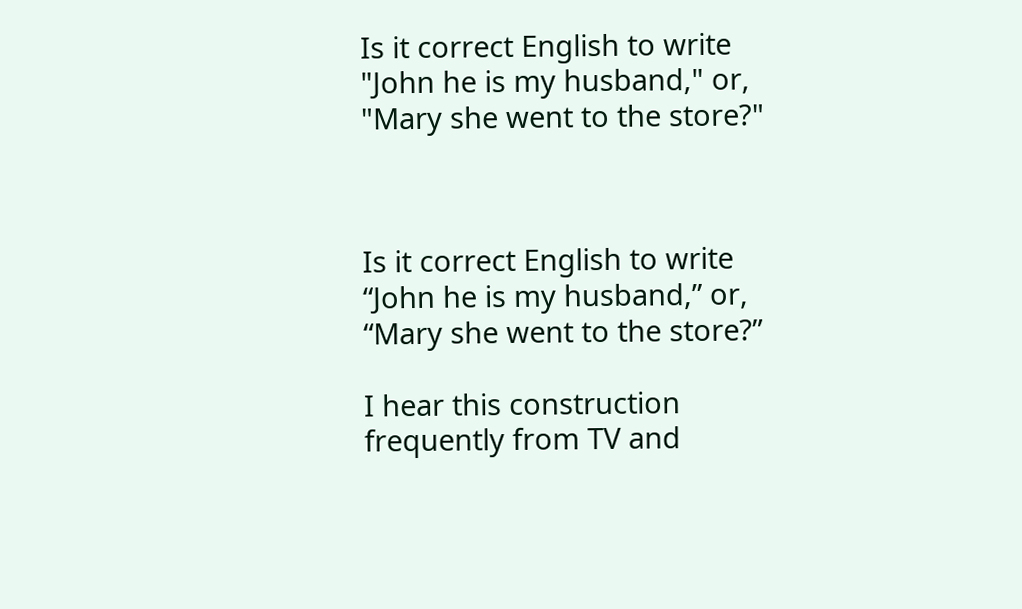Is it correct English to write "John he is my husband," or, "Mary she went to the store?"



Is it correct English to write “John he is my husband,” or, “Mary she went to the store?”

I hear this construction frequently from TV and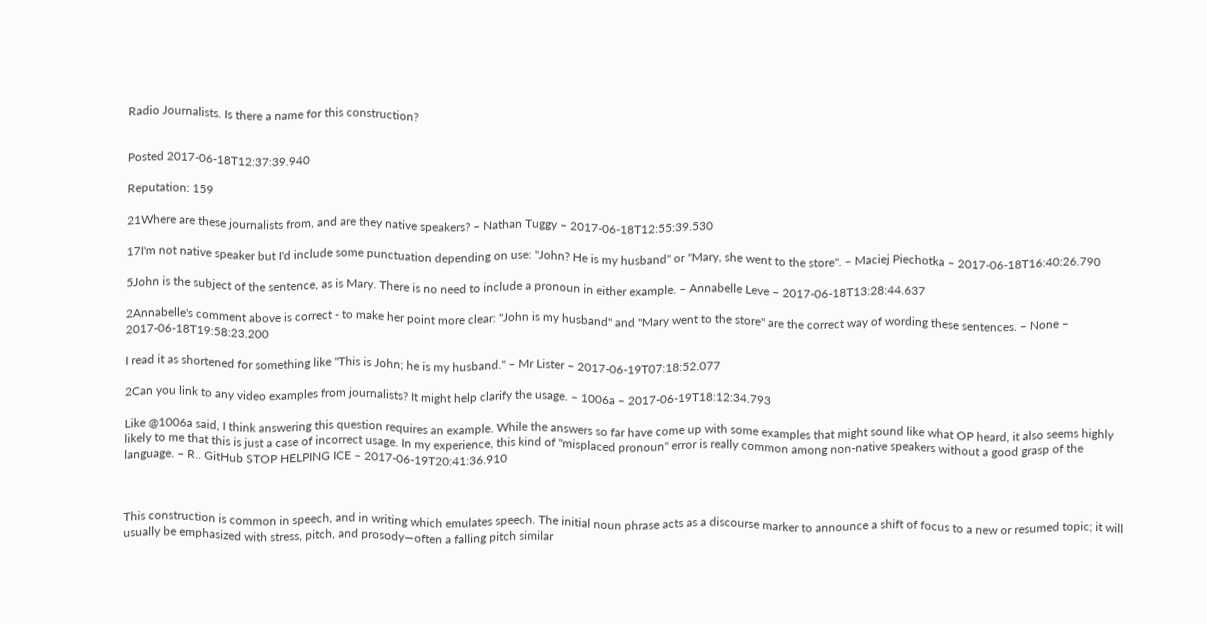Radio Journalists. Is there a name for this construction?


Posted 2017-06-18T12:37:39.940

Reputation: 159

21Where are these journalists from, and are they native speakers? – Nathan Tuggy – 2017-06-18T12:55:39.530

17I'm not native speaker but I'd include some punctuation depending on use: "John? He is my husband" or "Mary, she went to the store". – Maciej Piechotka – 2017-06-18T16:40:26.790

5John is the subject of the sentence, as is Mary. There is no need to include a pronoun in either example. – Annabelle Leve – 2017-06-18T13:28:44.637

2Annabelle's comment above is correct - to make her point more clear: "John is my husband" and "Mary went to the store" are the correct way of wording these sentences. – None – 2017-06-18T19:58:23.200

I read it as shortened for something like "This is John; he is my husband." – Mr Lister – 2017-06-19T07:18:52.077

2Can you link to any video examples from journalists? It might help clarify the usage. – 1006a – 2017-06-19T18:12:34.793

Like @1006a said, I think answering this question requires an example. While the answers so far have come up with some examples that might sound like what OP heard, it also seems highly likely to me that this is just a case of incorrect usage. In my experience, this kind of "misplaced pronoun" error is really common among non-native speakers without a good grasp of the language. – R.. GitHub STOP HELPING ICE – 2017-06-19T20:41:36.910



This construction is common in speech, and in writing which emulates speech. The initial noun phrase acts as a discourse marker to announce a shift of focus to a new or resumed topic; it will usually be emphasized with stress, pitch, and prosody—often a falling pitch similar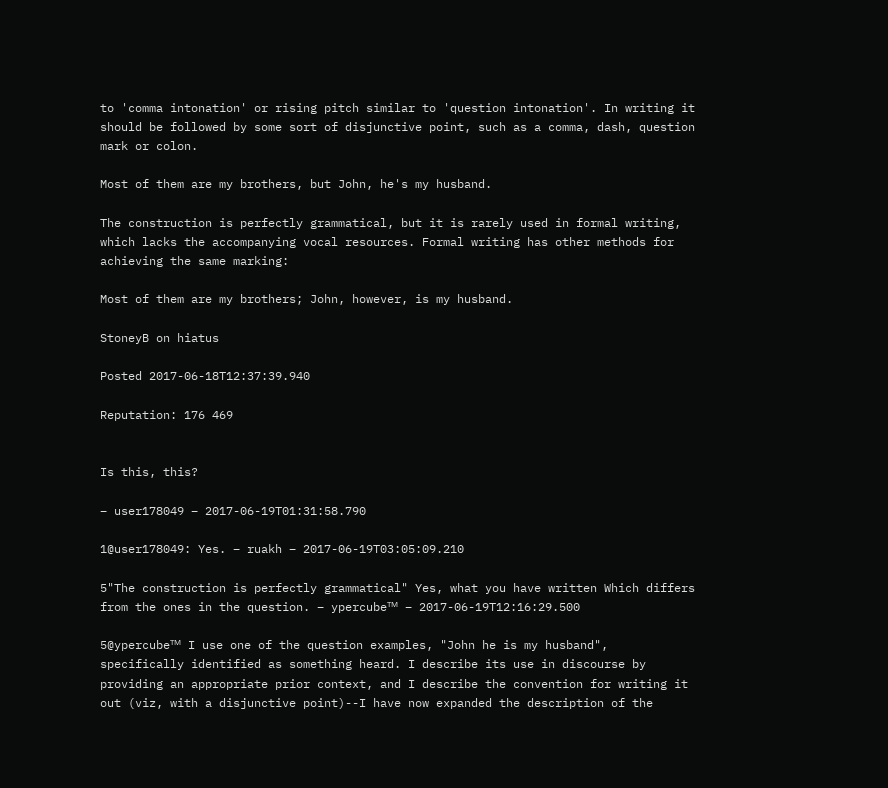to 'comma intonation' or rising pitch similar to 'question intonation'. In writing it should be followed by some sort of disjunctive point, such as a comma, dash, question mark or colon.

Most of them are my brothers, but John, he's my husband.

The construction is perfectly grammatical, but it is rarely used in formal writing, which lacks the accompanying vocal resources. Formal writing has other methods for achieving the same marking:

Most of them are my brothers; John, however, is my husband.

StoneyB on hiatus

Posted 2017-06-18T12:37:39.940

Reputation: 176 469


Is this, this?

– user178049 – 2017-06-19T01:31:58.790

1@user178049: Yes. – ruakh – 2017-06-19T03:05:09.210

5"The construction is perfectly grammatical" Yes, what you have written Which differs from the ones in the question. – ypercubeᵀᴹ – 2017-06-19T12:16:29.500

5@ypercubeᵀᴹ I use one of the question examples, "John he is my husband", specifically identified as something heard. I describe its use in discourse by providing an appropriate prior context, and I describe the convention for writing it out (viz, with a disjunctive point)--I have now expanded the description of the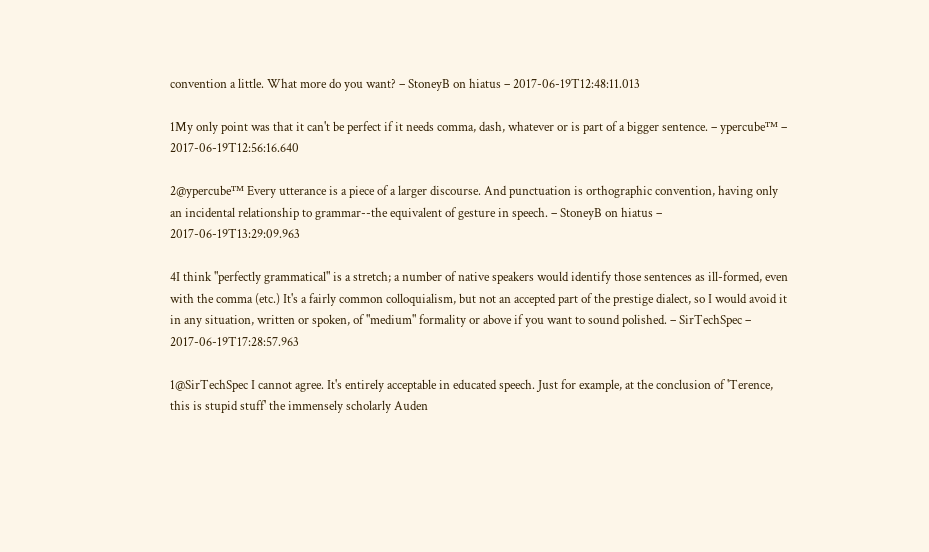convention a little. What more do you want? – StoneyB on hiatus – 2017-06-19T12:48:11.013

1My only point was that it can't be perfect if it needs comma, dash, whatever or is part of a bigger sentence. – ypercubeᵀᴹ – 2017-06-19T12:56:16.640

2@ypercubeᵀᴹ Every utterance is a piece of a larger discourse. And punctuation is orthographic convention, having only an incidental relationship to grammar--the equivalent of gesture in speech. – StoneyB on hiatus – 2017-06-19T13:29:09.963

4I think "perfectly grammatical" is a stretch; a number of native speakers would identify those sentences as ill-formed, even with the comma (etc.) It's a fairly common colloquialism, but not an accepted part of the prestige dialect, so I would avoid it in any situation, written or spoken, of "medium" formality or above if you want to sound polished. – SirTechSpec – 2017-06-19T17:28:57.963

1@SirTechSpec I cannot agree. It's entirely acceptable in educated speech. Just for example, at the conclusion of 'Terence, this is stupid stuff' the immensely scholarly Auden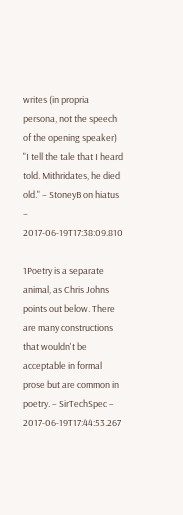writes (in propria persona, not the speech of the opening speaker) "I tell the tale that I heard told. Mithridates, he died old." – StoneyB on hiatus – 2017-06-19T17:38:09.810

1Poetry is a separate animal, as Chris Johns points out below. There are many constructions that wouldn't be acceptable in formal prose but are common in poetry. – SirTechSpec – 2017-06-19T17:44:53.267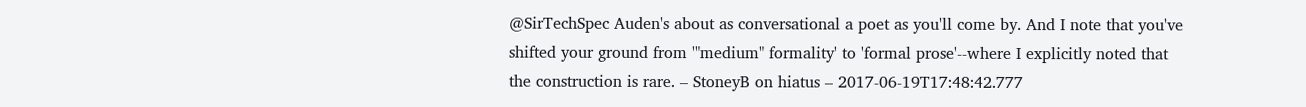@SirTechSpec Auden's about as conversational a poet as you'll come by. And I note that you've shifted your ground from '"medium" formality' to 'formal prose'--where I explicitly noted that the construction is rare. – StoneyB on hiatus – 2017-06-19T17:48:42.777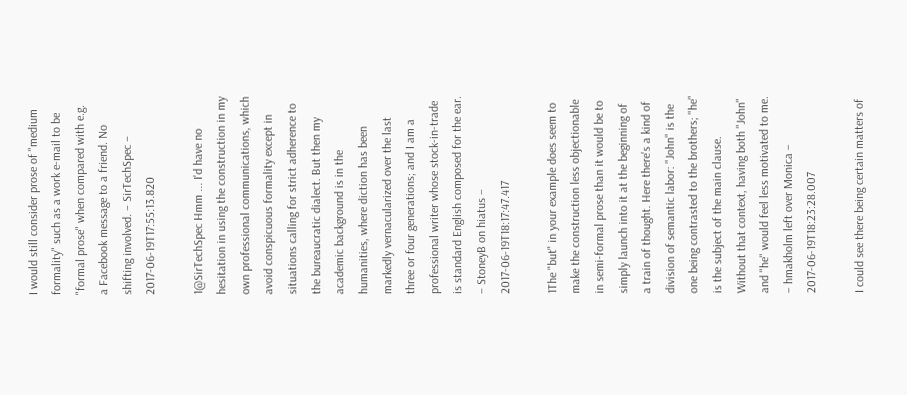I would still consider prose of "medium formality" such as a work e-mail to be "formal prose" when compared with e.g. a Facebook message to a friend. No shifting involved. – SirTechSpec – 2017-06-19T17:55:13.820

1@SirTechSpec Hmm ... I'd have no hesitation in using the construction in my own professional communications, which avoid conspicuous formality except in situations calling for strict adherence to the bureaucratic dialect. But then my academic background is in the humanities, where diction has been markedly vernacularized over the last three or four generations; and I am a professional writer whose stock-in-trade is standard English composed for the ear. – StoneyB on hiatus – 2017-06-19T18:17:47.417

1The "but" in your example does seem to make the construction less objectionable in semi-formal prose than it would be to simply launch into it at the beginning of a train of thought. Here there's a kind of division of semantic labor: "John" is the one being contrasted to the brothers; "he" is the subject of the main clause. Without that context, having both "John" and "he" would feel less motivated to me. – hmakholm left over Monica – 2017-06-19T18:23:28.007

I could see there being certain matters of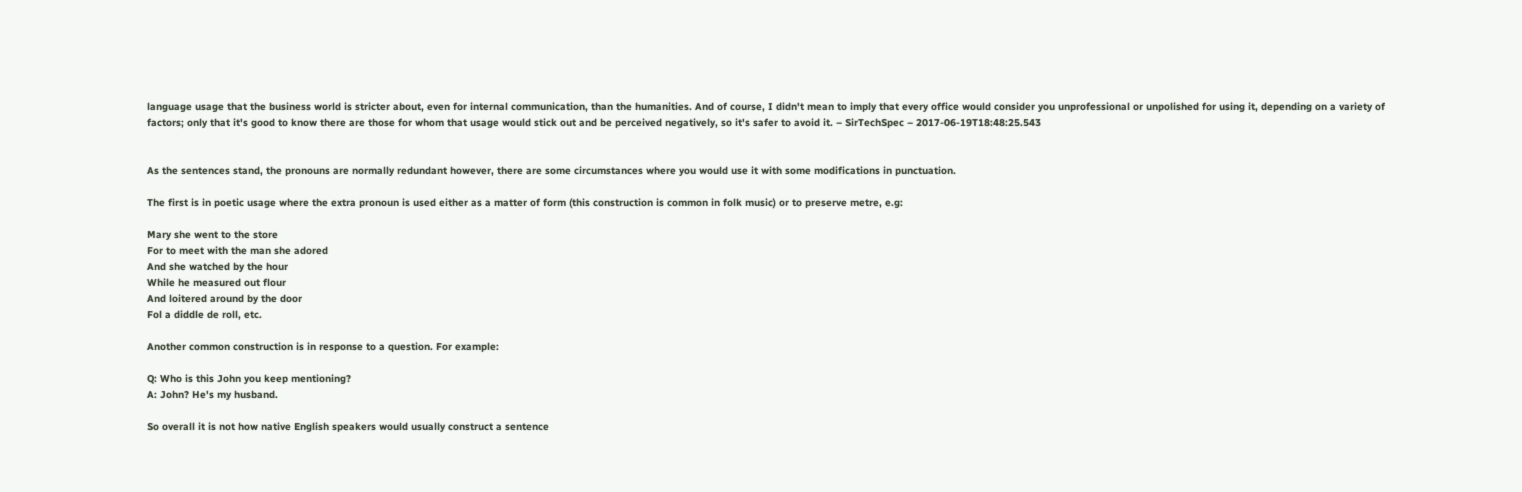language usage that the business world is stricter about, even for internal communication, than the humanities. And of course, I didn't mean to imply that every office would consider you unprofessional or unpolished for using it, depending on a variety of factors; only that it's good to know there are those for whom that usage would stick out and be perceived negatively, so it's safer to avoid it. – SirTechSpec – 2017-06-19T18:48:25.543


As the sentences stand, the pronouns are normally redundant however, there are some circumstances where you would use it with some modifications in punctuation.

The first is in poetic usage where the extra pronoun is used either as a matter of form (this construction is common in folk music) or to preserve metre, e.g:

Mary she went to the store
For to meet with the man she adored
And she watched by the hour
While he measured out flour
And loitered around by the door
Fol a diddle de roll, etc.

Another common construction is in response to a question. For example:

Q: Who is this John you keep mentioning?
A: John? He's my husband.

So overall it is not how native English speakers would usually construct a sentence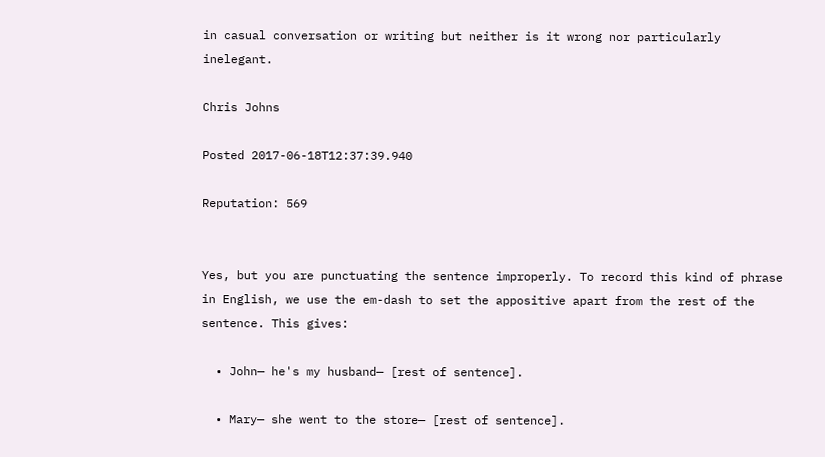in casual conversation or writing but neither is it wrong nor particularly inelegant.

Chris Johns

Posted 2017-06-18T12:37:39.940

Reputation: 569


Yes, but you are punctuating the sentence improperly. To record this kind of phrase in English, we use the em-dash to set the appositive apart from the rest of the sentence. This gives:

  • John— he's my husband— [rest of sentence].

  • Mary— she went to the store— [rest of sentence].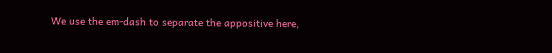We use the em-dash to separate the appositive here,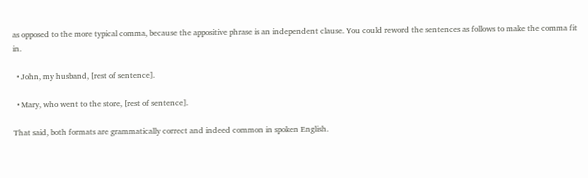as opposed to the more typical comma, because the appositive phrase is an independent clause. You could reword the sentences as follows to make the comma fit in.

  • John, my husband, [rest of sentence].

  • Mary, who went to the store, [rest of sentence].

That said, both formats are grammatically correct and indeed common in spoken English.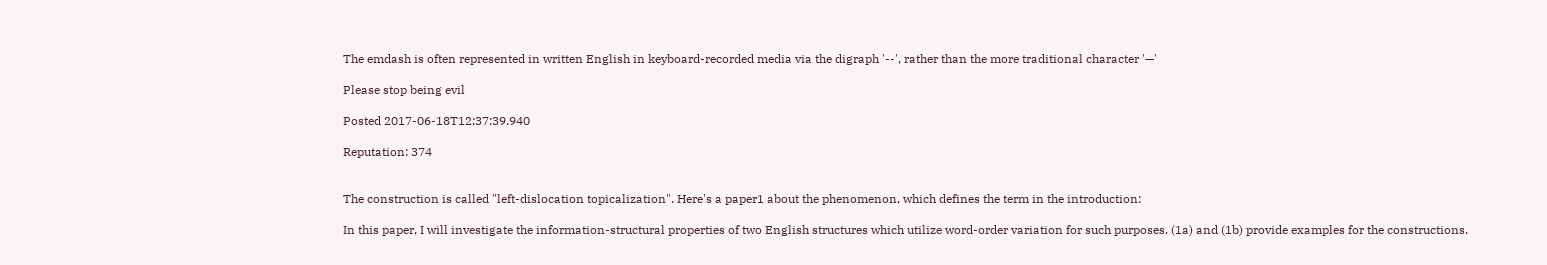The emdash is often represented in written English in keyboard-recorded media via the digraph '--', rather than the more traditional character '—'

Please stop being evil

Posted 2017-06-18T12:37:39.940

Reputation: 374


The construction is called "left-dislocation topicalization". Here's a paper1 about the phenomenon, which defines the term in the introduction:

In this paper, I will investigate the information-structural properties of two English structures which utilize word-order variation for such purposes. (1a) and (1b) provide examples for the constructions.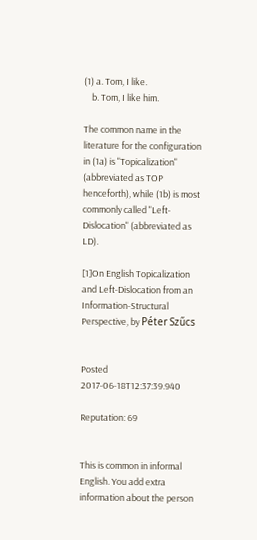(1) a. Tom, I like.
    b. Tom, I like him.

The common name in the literature for the configuration in (1a) is "Topicalization" (abbreviated as TOP henceforth), while (1b) is most commonly called "Left-Dislocation" (abbreviated as LD).

[1]On English Topicalization and Left-Dislocation from an Information-Structural Perspective, by Péter Szűcs


Posted 2017-06-18T12:37:39.940

Reputation: 69


This is common in informal English. You add extra information about the person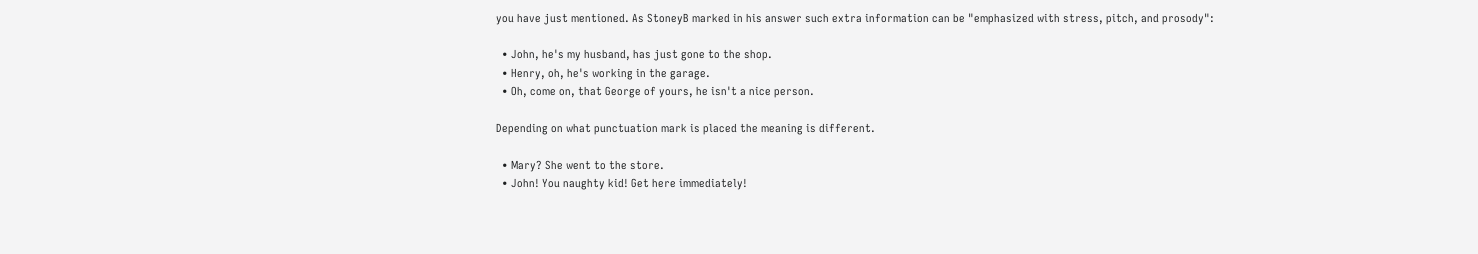you have just mentioned. As StoneyB marked in his answer such extra information can be "emphasized with stress, pitch, and prosody":

  • John, he's my husband, has just gone to the shop.
  • Henry, oh, he's working in the garage.
  • Oh, come on, that George of yours, he isn't a nice person.

Depending on what punctuation mark is placed the meaning is different.

  • Mary? She went to the store.
  • John! You naughty kid! Get here immediately!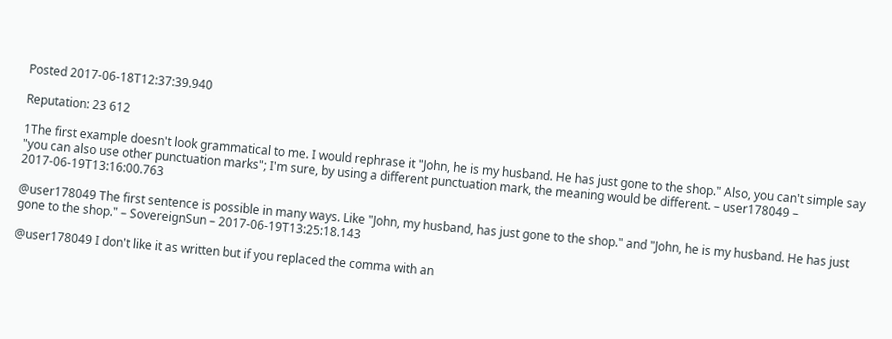Posted 2017-06-18T12:37:39.940

Reputation: 23 612

1The first example doesn't look grammatical to me. I would rephrase it "John, he is my husband. He has just gone to the shop." Also, you can't simple say "you can also use other punctuation marks"; I'm sure, by using a different punctuation mark, the meaning would be different. – user178049 – 2017-06-19T13:16:00.763

@user178049 The first sentence is possible in many ways. Like "John, my husband, has just gone to the shop." and "John, he is my husband. He has just gone to the shop." – SovereignSun – 2017-06-19T13:25:18.143

@user178049 I don't like it as written but if you replaced the comma with an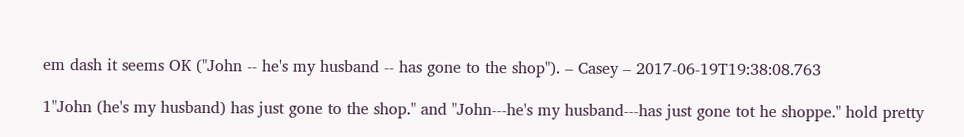em dash it seems OK ("John -- he's my husband -- has gone to the shop"). – Casey – 2017-06-19T19:38:08.763

1"John (he's my husband) has just gone to the shop." and "John---he's my husband---has just gone tot he shoppe." hold pretty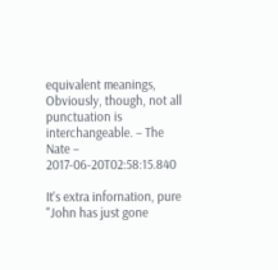equivalent meanings, Obviously, though, not all punctuation is interchangeable. – The Nate – 2017-06-20T02:58:15.840

It's extra infornation, pure "John has just gone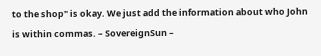to the shop" is okay. We just add the information about who John is within commas. – SovereignSun –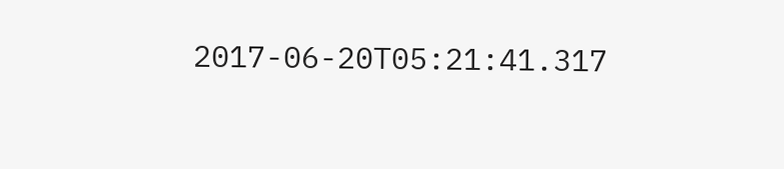2017-06-20T05:21:41.317